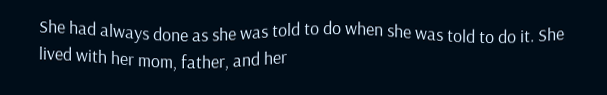She had always done as she was told to do when she was told to do it. She lived with her mom, father, and her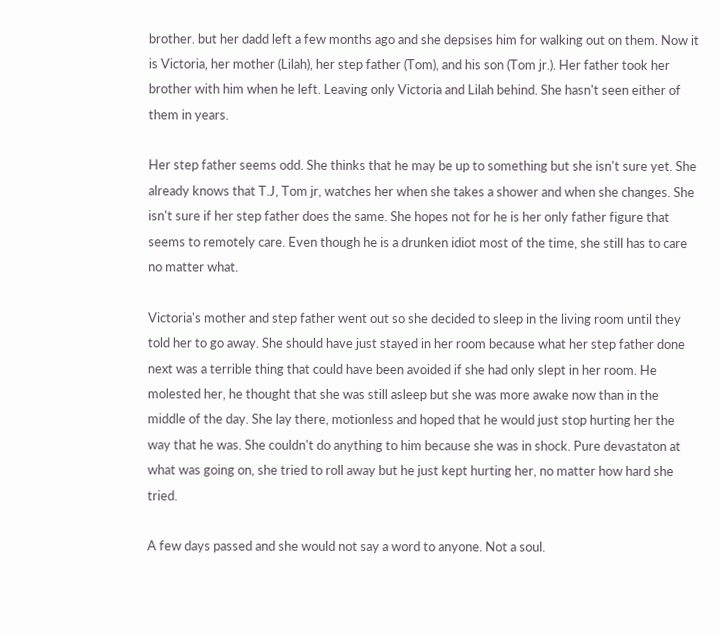brother. but her dadd left a few months ago and she depsises him for walking out on them. Now it is Victoria, her mother (Lilah), her step father (Tom), and his son (Tom jr.). Her father took her brother with him when he left. Leaving only Victoria and Lilah behind. She hasn't seen either of them in years.

Her step father seems odd. She thinks that he may be up to something but she isn't sure yet. She already knows that T.J, Tom jr, watches her when she takes a shower and when she changes. She isn't sure if her step father does the same. She hopes not for he is her only father figure that seems to remotely care. Even though he is a drunken idiot most of the time, she still has to care no matter what.

Victoria's mother and step father went out so she decided to sleep in the living room until they told her to go away. She should have just stayed in her room because what her step father done next was a terrible thing that could have been avoided if she had only slept in her room. He molested her, he thought that she was still asleep but she was more awake now than in the middle of the day. She lay there, motionless and hoped that he would just stop hurting her the way that he was. She couldn't do anything to him because she was in shock. Pure devastaton at what was going on, she tried to roll away but he just kept hurting her, no matter how hard she tried.

A few days passed and she would not say a word to anyone. Not a soul.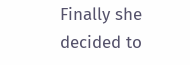Finally she decided to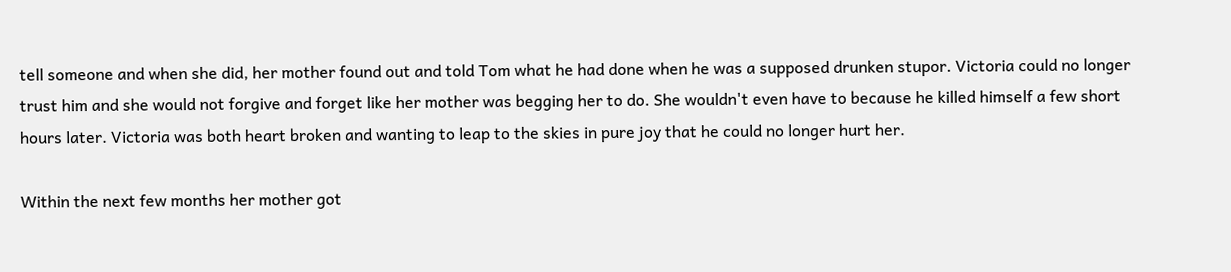tell someone and when she did, her mother found out and told Tom what he had done when he was a supposed drunken stupor. Victoria could no longer trust him and she would not forgive and forget like her mother was begging her to do. She wouldn't even have to because he killed himself a few short hours later. Victoria was both heart broken and wanting to leap to the skies in pure joy that he could no longer hurt her.

Within the next few months her mother got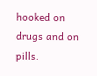hooked on drugs and on pills.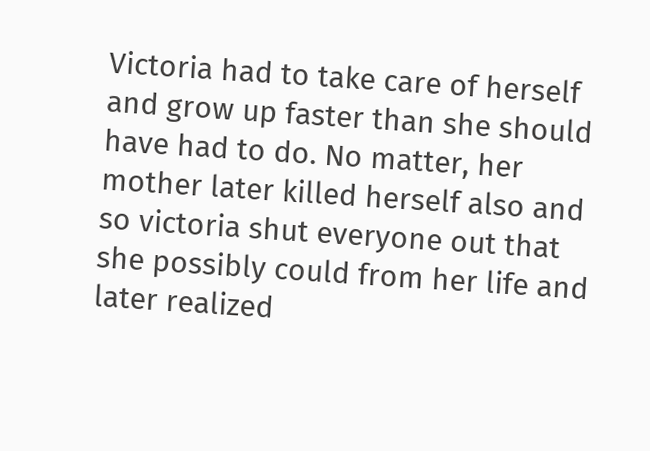Victoria had to take care of herself and grow up faster than she should have had to do. No matter, her mother later killed herself also and so victoria shut everyone out that she possibly could from her life and later realized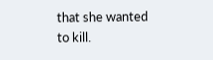that she wanted to kill.